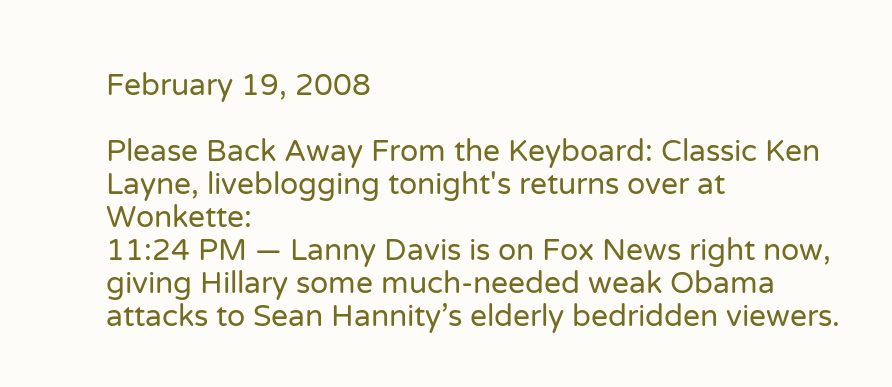February 19, 2008

Please Back Away From the Keyboard: Classic Ken Layne, liveblogging tonight's returns over at Wonkette:
11:24 PM — Lanny Davis is on Fox News right now, giving Hillary some much-needed weak Obama attacks to Sean Hannity’s elderly bedridden viewers.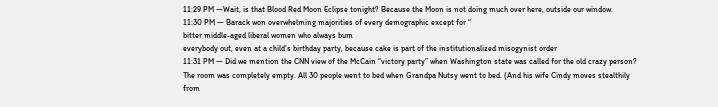11:29 PM —Wait, is that Blood Red Moon Eclipse tonight? Because the Moon is not doing much over here, outside our window.
11:30 PM — Barack won overwhelming majorities of every demographic except for “
bitter middle-aged liberal women who always bum
everybody out, even at a child’s birthday party, because cake is part of the institutionalized misogynist order
11:31 PM — Did we mention the CNN view of the McCain “victory party” when Washington state was called for the old crazy person? The room was completely empty. All 30 people went to bed when Grandpa Nutsy went to bed. (And his wife Cindy moves stealthily from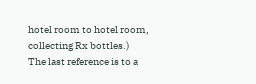hotel room to hotel room, collecting Rx bottles.)
The last reference is to a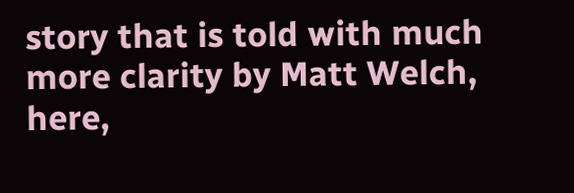story that is told with much more clarity by Matt Welch, here,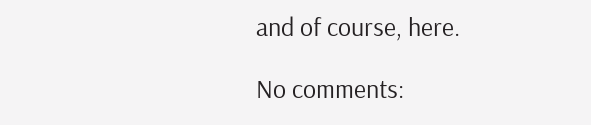and of course, here.

No comments: